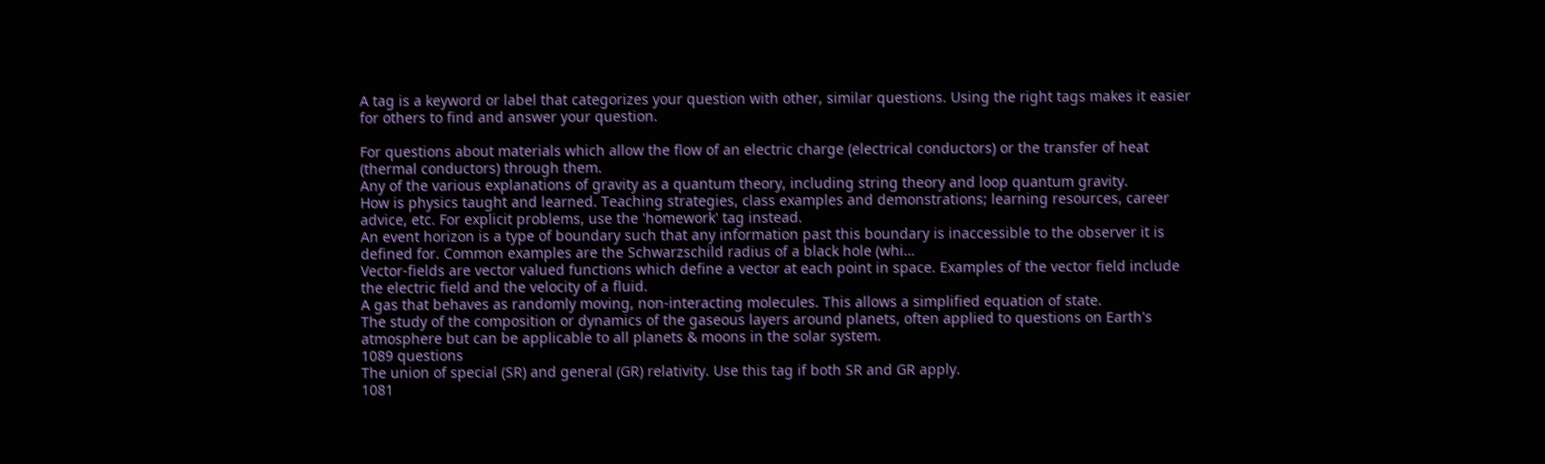A tag is a keyword or label that categorizes your question with other, similar questions. Using the right tags makes it easier for others to find and answer your question.

For questions about materials which allow the flow of an electric charge (electrical conductors) or the transfer of heat (thermal conductors) through them.
Any of the various explanations of gravity as a quantum theory, including string theory and loop quantum gravity.
How is physics taught and learned. Teaching strategies, class examples and demonstrations; learning resources, career advice, etc. For explicit problems, use the 'homework' tag instead.
An event horizon is a type of boundary such that any information past this boundary is inaccessible to the observer it is defined for. Common examples are the Schwarzschild radius of a black hole (whi…
Vector-fields are vector valued functions which define a vector at each point in space. Examples of the vector field include the electric field and the velocity of a fluid.
A gas that behaves as randomly moving, non-interacting molecules. This allows a simplified equation of state.
The study of the composition or dynamics of the gaseous layers around planets, often applied to questions on Earth's atmosphere but can be applicable to all planets & moons in the solar system.
1089 questions
The union of special (SR) and general (GR) relativity. Use this tag if both SR and GR apply.
1081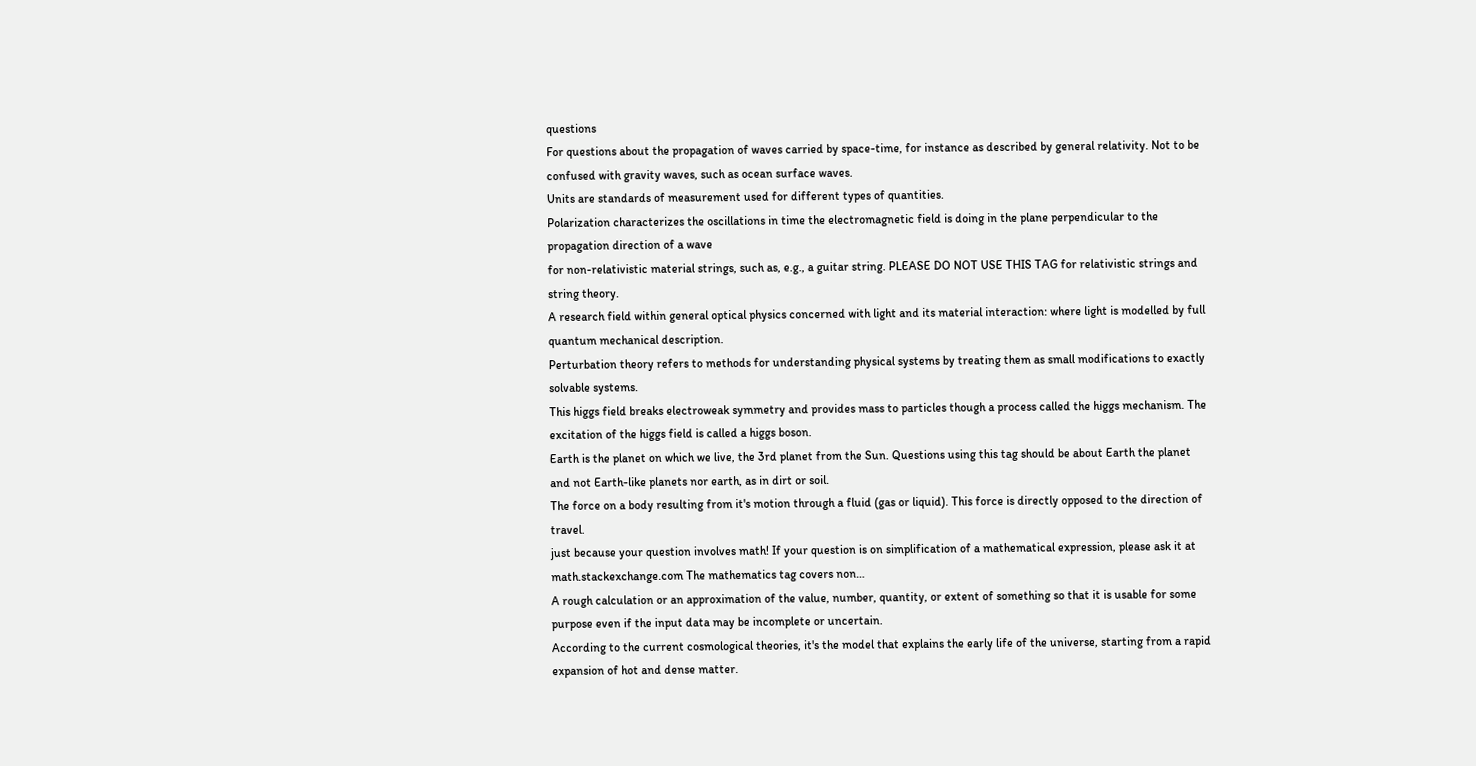questions
For questions about the propagation of waves carried by space-time, for instance as described by general relativity. Not to be confused with gravity waves, such as ocean surface waves.
Units are standards of measurement used for different types of quantities.
Polarization characterizes the oscillations in time the electromagnetic field is doing in the plane perpendicular to the propagation direction of a wave
for non-relativistic material strings, such as, e.g., a guitar string. PLEASE DO NOT USE THIS TAG for relativistic strings and string theory.
A research field within general optical physics concerned with light and its material interaction: where light is modelled by full quantum mechanical description.
Perturbation theory refers to methods for understanding physical systems by treating them as small modifications to exactly solvable systems.
This higgs field breaks electroweak symmetry and provides mass to particles though a process called the higgs mechanism. The excitation of the higgs field is called a higgs boson.
Earth is the planet on which we live, the 3rd planet from the Sun. Questions using this tag should be about Earth the planet and not Earth-like planets nor earth, as in dirt or soil.
The force on a body resulting from it's motion through a fluid (gas or liquid). This force is directly opposed to the direction of travel.
just because your question involves math! If your question is on simplification of a mathematical expression, please ask it at math.stackexchange.com The mathematics tag covers non…
A rough calculation or an approximation of the value, number, quantity, or extent of something so that it is usable for some purpose even if the input data may be incomplete or uncertain.
According to the current cosmological theories, it's the model that explains the early life of the universe, starting from a rapid expansion of hot and dense matter.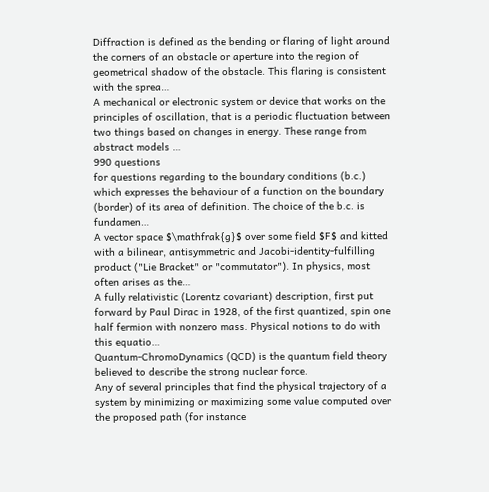Diffraction is defined as the bending or flaring of light around the corners of an obstacle or aperture into the region of geometrical shadow of the obstacle. This flaring is consistent with the sprea…
A mechanical or electronic system or device that works on the principles of oscillation, that is a periodic fluctuation between two things based on changes in energy. These range from abstract models …
990 questions
for questions regarding to the boundary conditions (b.c.) which expresses the behaviour of a function on the boundary (border) of its area of definition. The choice of the b.c. is fundamen…
A vector space $\mathfrak{g}$ over some field $F$ and kitted with a bilinear, antisymmetric and Jacobi-identity-fulfilling product ("Lie Bracket" or "commutator"). In physics, most often arises as the…
A fully relativistic (Lorentz covariant) description, first put forward by Paul Dirac in 1928, of the first quantized, spin one half fermion with nonzero mass. Physical notions to do with this equatio…
Quantum-ChromoDynamics (QCD) is the quantum field theory believed to describe the strong nuclear force.
Any of several principles that find the physical trajectory of a system by minimizing or maximizing some value computed over the proposed path (for instance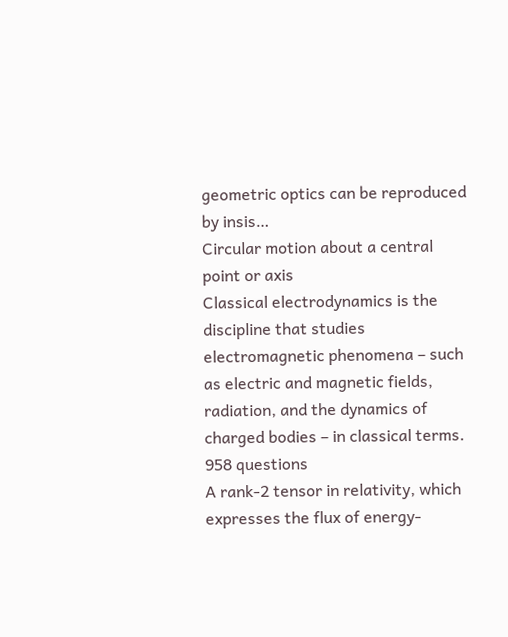geometric optics can be reproduced by insis…
Circular motion about a central point or axis
Classical electrodynamics is the discipline that studies electromagnetic phenomena – such as electric and magnetic fields, radiation, and the dynamics of charged bodies – in classical terms.
958 questions
A rank-2 tensor in relativity, which expresses the flux of energy-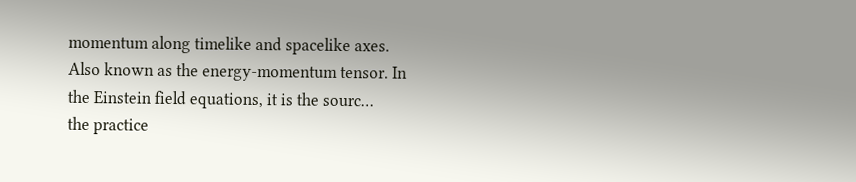momentum along timelike and spacelike axes. Also known as the energy-momentum tensor. In the Einstein field equations, it is the sourc…
the practice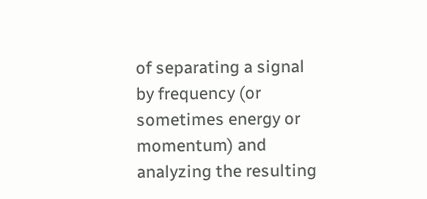of separating a signal by frequency (or sometimes energy or momentum) and analyzing the resulting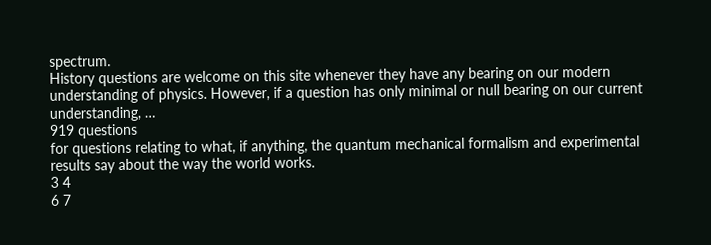spectrum.
History questions are welcome on this site whenever they have any bearing on our modern understanding of physics. However, if a question has only minimal or null bearing on our current understanding, …
919 questions
for questions relating to what, if anything, the quantum mechanical formalism and experimental results say about the way the world works.
3 4
6 7